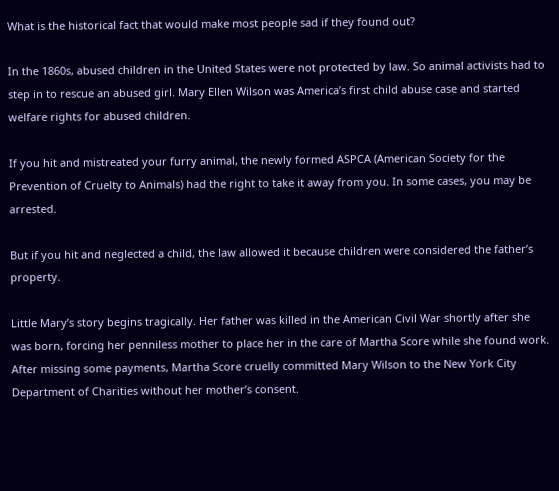What is the historical fact that would make most people sad if they found out?

In the 1860s, abused children in the United States were not protected by law. So animal activists had to step in to rescue an abused girl. Mary Ellen Wilson was America’s first child abuse case and started welfare rights for abused children.

If you hit and mistreated your furry animal, the newly formed ASPCA (American Society for the Prevention of Cruelty to Animals) had the right to take it away from you. In some cases, you may be arrested.

But if you hit and neglected a child, the law allowed it because children were considered the father’s property.

Little Mary’s story begins tragically. Her father was killed in the American Civil War shortly after she was born, forcing her penniless mother to place her in the care of Martha Score while she found work. After missing some payments, Martha Score cruelly committed Mary Wilson to the New York City Department of Charities without her mother’s consent.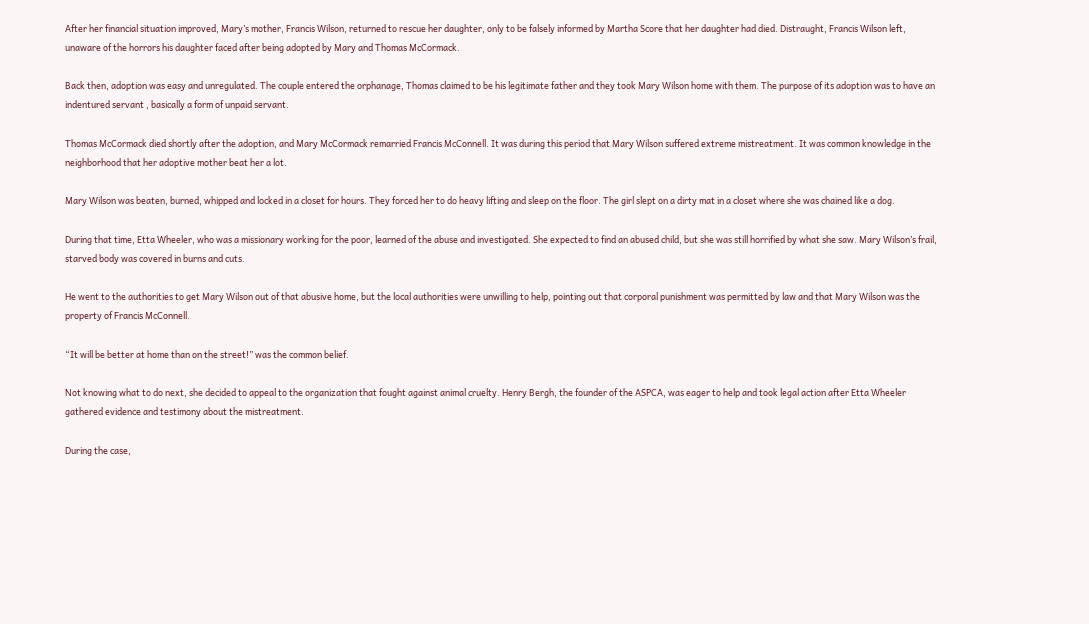After her financial situation improved, Mary’s mother, Francis Wilson, returned to rescue her daughter, only to be falsely informed by Martha Score that her daughter had died. Distraught, Francis Wilson left, unaware of the horrors his daughter faced after being adopted by Mary and Thomas McCormack.

Back then, adoption was easy and unregulated. The couple entered the orphanage, Thomas claimed to be his legitimate father and they took Mary Wilson home with them. The purpose of its adoption was to have an indentured servant , basically a form of unpaid servant.

Thomas McCormack died shortly after the adoption, and Mary McCormack remarried Francis McConnell. It was during this period that Mary Wilson suffered extreme mistreatment. It was common knowledge in the neighborhood that her adoptive mother beat her a lot.

Mary Wilson was beaten, burned, whipped and locked in a closet for hours. They forced her to do heavy lifting and sleep on the floor. The girl slept on a dirty mat in a closet where she was chained like a dog.

During that time, Etta Wheeler, who was a missionary working for the poor, learned of the abuse and investigated. She expected to find an abused child, but she was still horrified by what she saw. Mary Wilson’s frail, starved body was covered in burns and cuts.

He went to the authorities to get Mary Wilson out of that abusive home, but the local authorities were unwilling to help, pointing out that corporal punishment was permitted by law and that Mary Wilson was the property of Francis McConnell.

“It will be better at home than on the street!” was the common belief.

Not knowing what to do next, she decided to appeal to the organization that fought against animal cruelty. Henry Bergh, the founder of the ASPCA, was eager to help and took legal action after Etta Wheeler gathered evidence and testimony about the mistreatment.

During the case,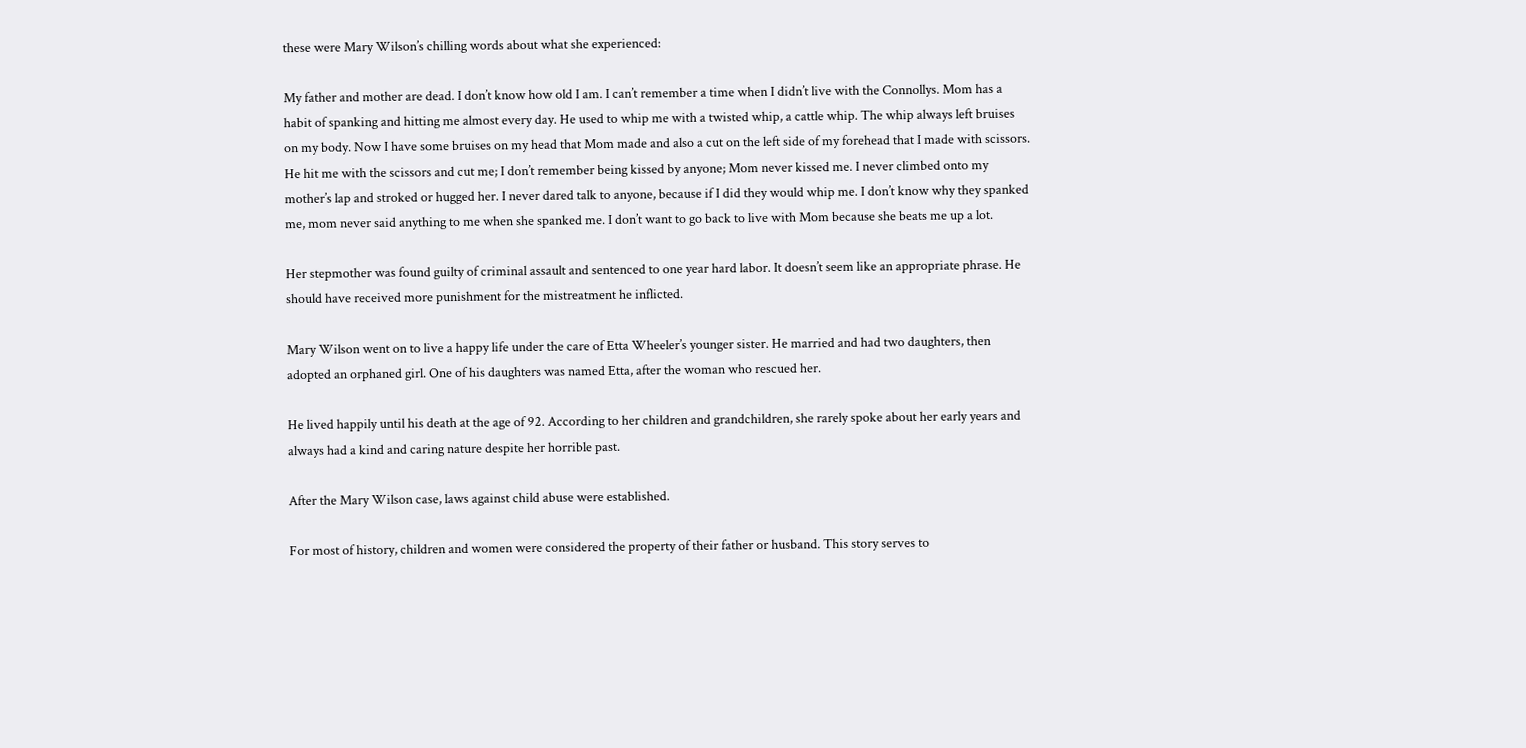these were Mary Wilson’s chilling words about what she experienced:

My father and mother are dead. I don’t know how old I am. I can’t remember a time when I didn’t live with the Connollys. Mom has a habit of spanking and hitting me almost every day. He used to whip me with a twisted whip, a cattle whip. The whip always left bruises on my body. Now I have some bruises on my head that Mom made and also a cut on the left side of my forehead that I made with scissors. He hit me with the scissors and cut me; I don’t remember being kissed by anyone; Mom never kissed me. I never climbed onto my mother’s lap and stroked or hugged her. I never dared talk to anyone, because if I did they would whip me. I don’t know why they spanked me, mom never said anything to me when she spanked me. I don’t want to go back to live with Mom because she beats me up a lot.

Her stepmother was found guilty of criminal assault and sentenced to one year hard labor. It doesn’t seem like an appropriate phrase. He should have received more punishment for the mistreatment he inflicted.

Mary Wilson went on to live a happy life under the care of Etta Wheeler’s younger sister. He married and had two daughters, then adopted an orphaned girl. One of his daughters was named Etta, after the woman who rescued her.

He lived happily until his death at the age of 92. According to her children and grandchildren, she rarely spoke about her early years and always had a kind and caring nature despite her horrible past.

After the Mary Wilson case, laws against child abuse were established.

For most of history, children and women were considered the property of their father or husband. This story serves to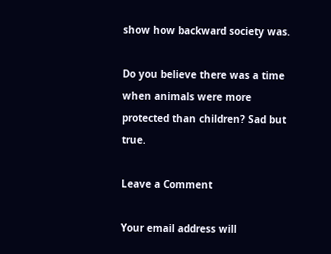show how backward society was.

Do you believe there was a time when animals were more protected than children? Sad but true.

Leave a Comment

Your email address will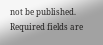not be published. Required fields are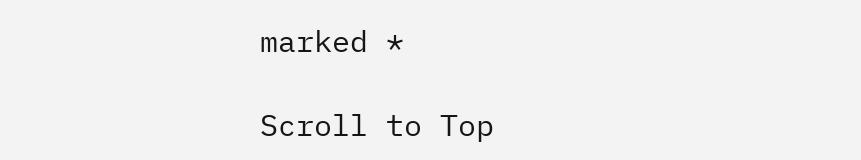marked *

Scroll to Top